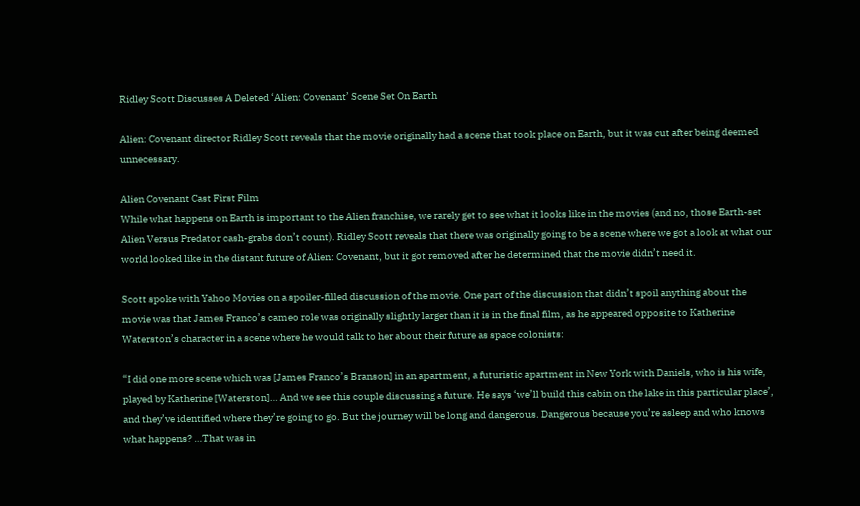Ridley Scott Discusses A Deleted ‘Alien: Covenant’ Scene Set On Earth

Alien: Covenant director Ridley Scott reveals that the movie originally had a scene that took place on Earth, but it was cut after being deemed unnecessary.

Alien Covenant Cast First Film
While what happens on Earth is important to the Alien franchise, we rarely get to see what it looks like in the movies (and no, those Earth-set Alien Versus Predator cash-grabs don’t count). Ridley Scott reveals that there was originally going to be a scene where we got a look at what our world looked like in the distant future of Alien: Covenant, but it got removed after he determined that the movie didn’t need it.

Scott spoke with Yahoo Movies on a spoiler-filled discussion of the movie. One part of the discussion that didn’t spoil anything about the movie was that James Franco’s cameo role was originally slightly larger than it is in the final film, as he appeared opposite to Katherine Waterston’s character in a scene where he would talk to her about their future as space colonists:

“I did one more scene which was [James Franco’s Branson] in an apartment, a futuristic apartment in New York with Daniels, who is his wife, played by Katherine [Waterston]… And we see this couple discussing a future. He says ‘we’ll build this cabin on the lake in this particular place’, and they’ve identified where they’re going to go. But the journey will be long and dangerous. Dangerous because you’re asleep and who knows what happens? …That was in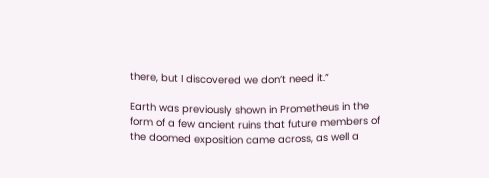there, but I discovered we don’t need it.”

Earth was previously shown in Prometheus in the form of a few ancient ruins that future members of the doomed exposition came across, as well a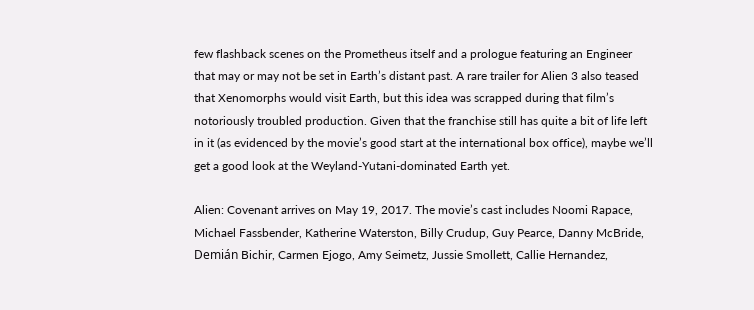few flashback scenes on the Prometheus itself and a prologue featuring an Engineer that may or may not be set in Earth’s distant past. A rare trailer for Alien 3 also teased that Xenomorphs would visit Earth, but this idea was scrapped during that film’s notoriously troubled production. Given that the franchise still has quite a bit of life left in it (as evidenced by the movie’s good start at the international box office), maybe we’ll get a good look at the Weyland-Yutani-dominated Earth yet.

Alien: Covenant arrives on May 19, 2017. The movie’s cast includes Noomi Rapace, Michael Fassbender, Katherine Waterston, Billy Crudup, Guy Pearce, Danny McBride, Demián Bichir, Carmen Ejogo, Amy Seimetz, Jussie Smollett, Callie Hernandez,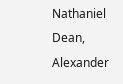Nathaniel Dean, Alexander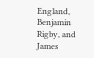England, Benjamin Rigby, and James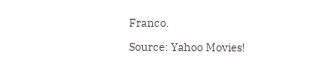Franco.

Source: Yahoo Movies!